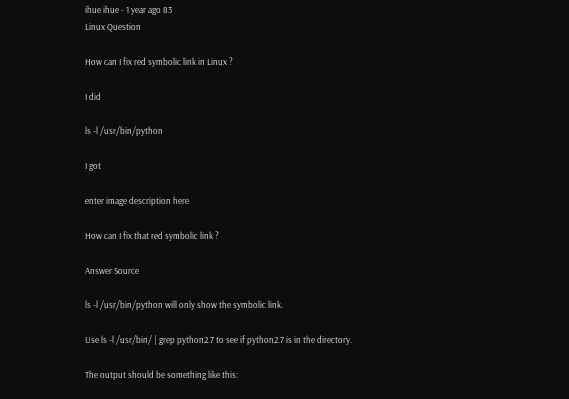ihue ihue - 1 year ago 83
Linux Question

How can I fix red symbolic link in Linux ?

I did

ls -l /usr/bin/python

I got

enter image description here

How can I fix that red symbolic link ?

Answer Source

ls -l /usr/bin/python will only show the symbolic link.

Use ls -l /usr/bin/ | grep python2.7 to see if python2.7 is in the directory.

The output should be something like this: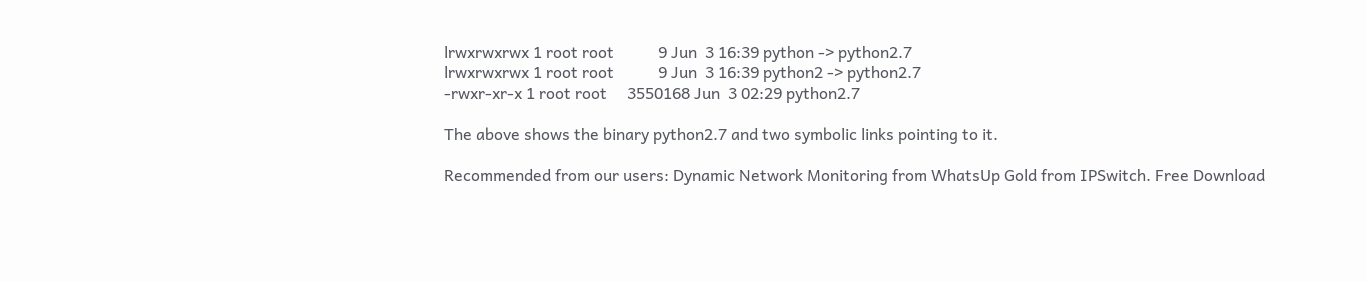lrwxrwxrwx 1 root root           9 Jun  3 16:39 python -> python2.7
lrwxrwxrwx 1 root root           9 Jun  3 16:39 python2 -> python2.7
-rwxr-xr-x 1 root root     3550168 Jun  3 02:29 python2.7

The above shows the binary python2.7 and two symbolic links pointing to it.

Recommended from our users: Dynamic Network Monitoring from WhatsUp Gold from IPSwitch. Free Download